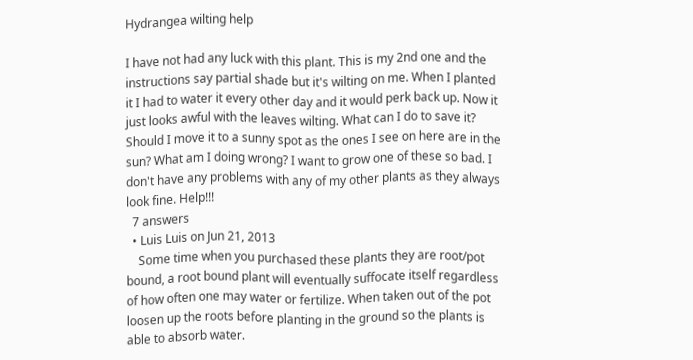Hydrangea wilting help

I have not had any luck with this plant. This is my 2nd one and the instructions say partial shade but it's wilting on me. When I planted it I had to water it every other day and it would perk back up. Now it just looks awful with the leaves wilting. What can I do to save it? Should I move it to a sunny spot as the ones I see on here are in the sun? What am I doing wrong? I want to grow one of these so bad. I don't have any problems with any of my other plants as they always look fine. Help!!!
  7 answers
  • Luis Luis on Jun 21, 2013
    Some time when you purchased these plants they are root/pot bound, a root bound plant will eventually suffocate itself regardless of how often one may water or fertilize. When taken out of the pot loosen up the roots before planting in the ground so the plants is able to absorb water.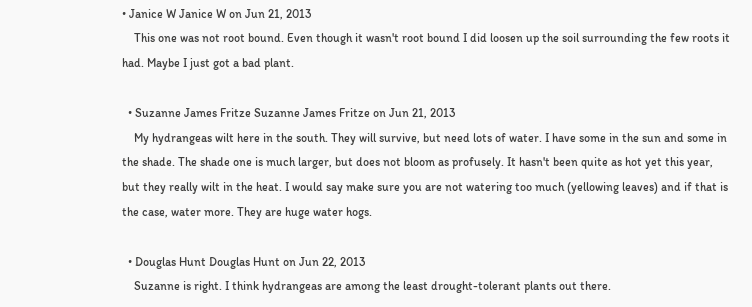• Janice W Janice W on Jun 21, 2013
    This one was not root bound. Even though it wasn't root bound I did loosen up the soil surrounding the few roots it had. Maybe I just got a bad plant.

  • Suzanne James Fritze Suzanne James Fritze on Jun 21, 2013
    My hydrangeas wilt here in the south. They will survive, but need lots of water. I have some in the sun and some in the shade. The shade one is much larger, but does not bloom as profusely. It hasn't been quite as hot yet this year, but they really wilt in the heat. I would say make sure you are not watering too much (yellowing leaves) and if that is the case, water more. They are huge water hogs.

  • Douglas Hunt Douglas Hunt on Jun 22, 2013
    Suzanne is right. I think hydrangeas are among the least drought-tolerant plants out there.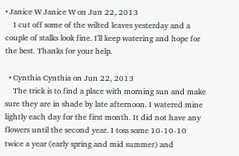• Janice W Janice W on Jun 22, 2013
    I cut off some of the wilted leaves yesterday and a couple of stalks look fine. I'll keep watering and hope for the best. Thanks for your help.

  • Cynthia Cynthia on Jun 22, 2013
    The trick is to find a place with morning sun and make sure they are in shade by late afternoon. I watered mine lightly each day for the first month. It did not have any flowers until the second year. I toss some 10-10-10 twice a year (early spring and mid summer) and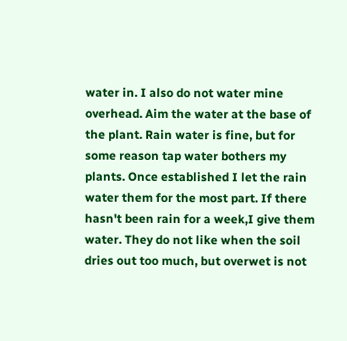water in. I also do not water mine overhead. Aim the water at the base of the plant. Rain water is fine, but for some reason tap water bothers my plants. Once established I let the rain water them for the most part. If there hasn't been rain for a week,I give them water. They do not like when the soil dries out too much, but overwet is not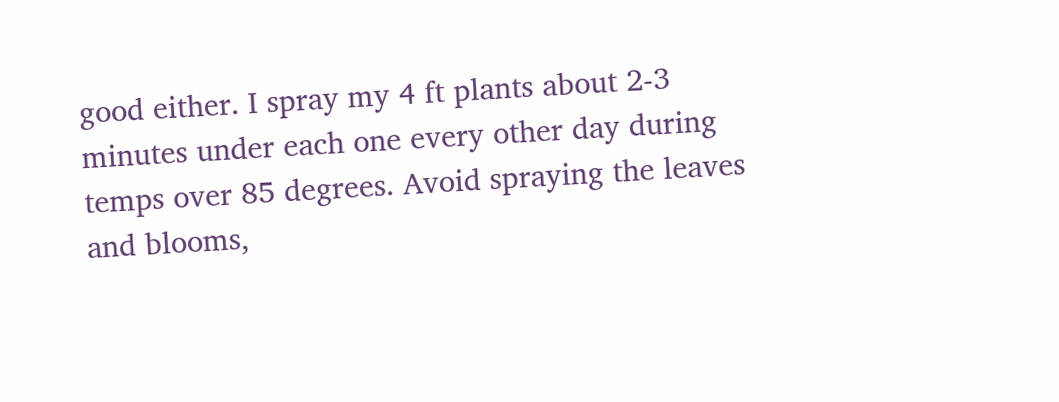good either. I spray my 4 ft plants about 2-3 minutes under each one every other day during temps over 85 degrees. Avoid spraying the leaves and blooms,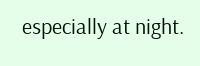especially at night.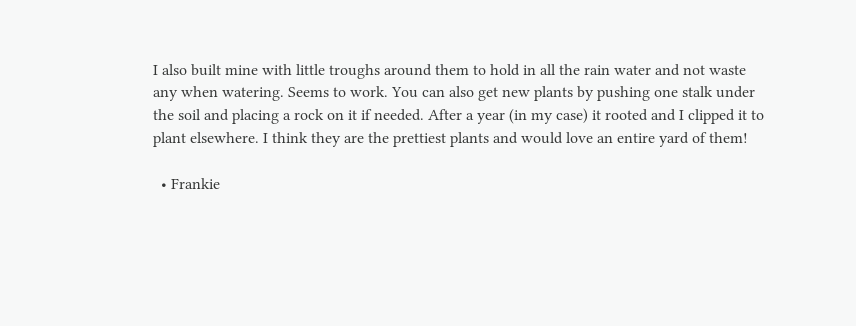I also built mine with little troughs around them to hold in all the rain water and not waste any when watering. Seems to work. You can also get new plants by pushing one stalk under the soil and placing a rock on it if needed. After a year (in my case) it rooted and I clipped it to plant elsewhere. I think they are the prettiest plants and would love an entire yard of them!

  • Frankie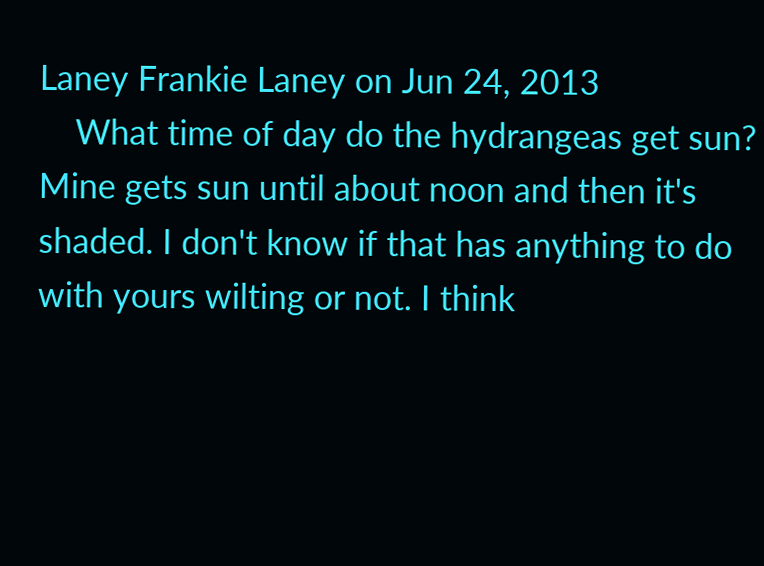Laney Frankie Laney on Jun 24, 2013
    What time of day do the hydrangeas get sun? Mine gets sun until about noon and then it's shaded. I don't know if that has anything to do with yours wilting or not. I think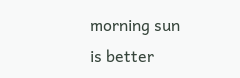morning sun is better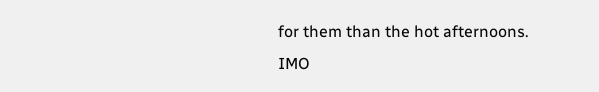for them than the hot afternoons. IMO